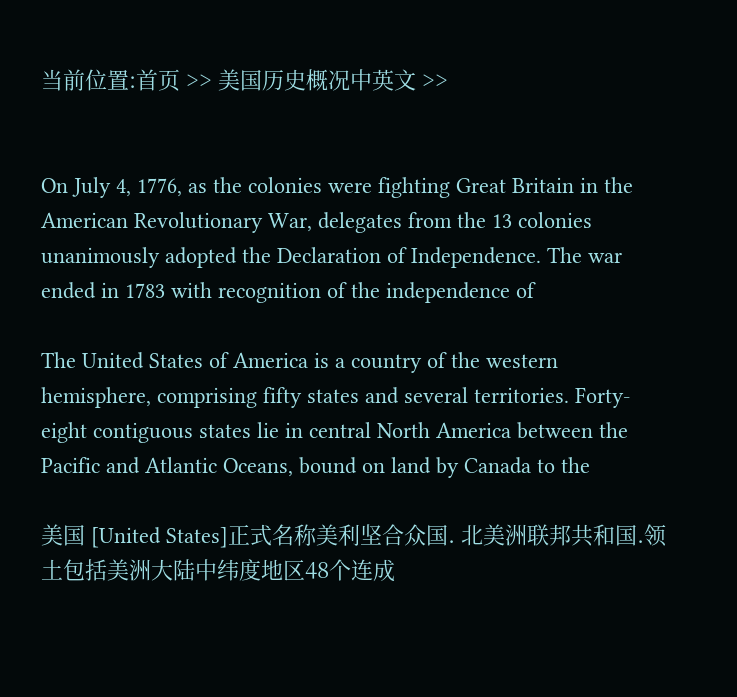当前位置:首页 >> 美国历史概况中英文 >>


On July 4, 1776, as the colonies were fighting Great Britain in the American Revolutionary War, delegates from the 13 colonies unanimously adopted the Declaration of Independence. The war ended in 1783 with recognition of the independence of

The United States of America is a country of the western hemisphere, comprising fifty states and several territories. Forty-eight contiguous states lie in central North America between the Pacific and Atlantic Oceans, bound on land by Canada to the

美国 [United States]正式名称美利坚合众国. 北美洲联邦共和国.领土包括美洲大陆中纬度地区48个连成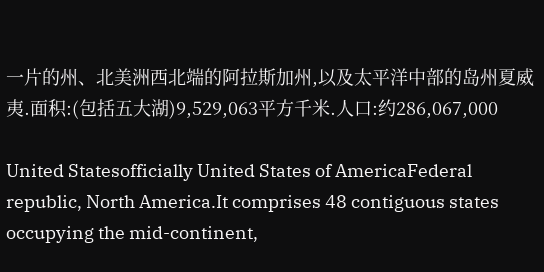一片的州、北美洲西北端的阿拉斯加州,以及太平洋中部的岛州夏威夷.面积:(包括五大湖)9,529,063平方千米.人口:约286,067,000

United Statesofficially United States of AmericaFederal republic, North America.It comprises 48 contiguous states occupying the mid-continent,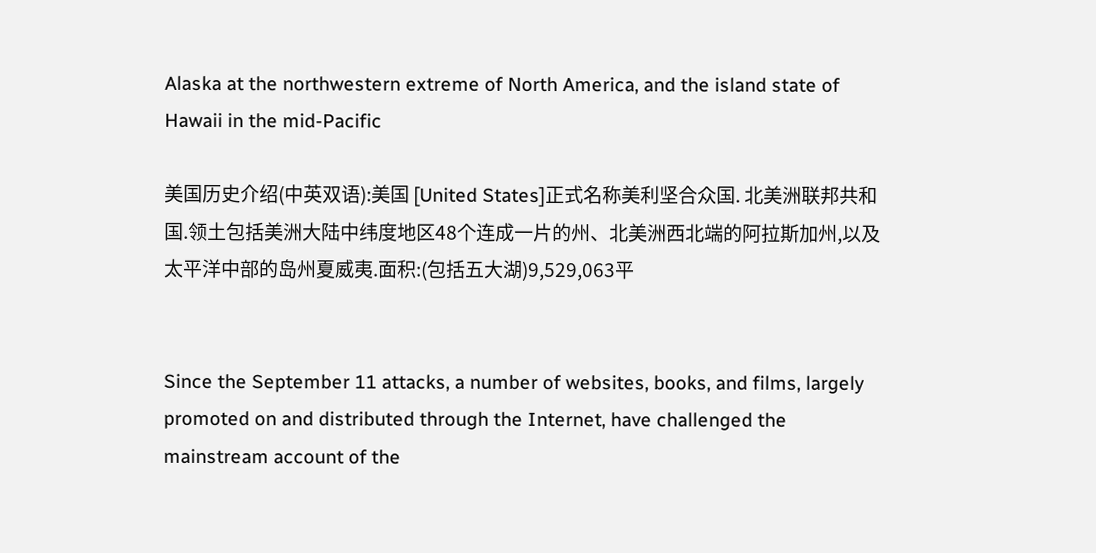Alaska at the northwestern extreme of North America, and the island state of Hawaii in the mid-Pacific

美国历史介绍(中英双语):美国 [United States]正式名称美利坚合众国. 北美洲联邦共和国.领土包括美洲大陆中纬度地区48个连成一片的州、北美洲西北端的阿拉斯加州,以及太平洋中部的岛州夏威夷.面积:(包括五大湖)9,529,063平


Since the September 11 attacks, a number of websites, books, and films, largely promoted on and distributed through the Internet, have challenged the mainstream account of the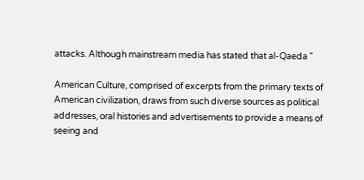attacks. Although mainstream media has stated that al-Qaeda "

American Culture, comprised of excerpts from the primary texts of American civilization, draws from such diverse sources as political addresses, oral histories and advertisements to provide a means of seeing and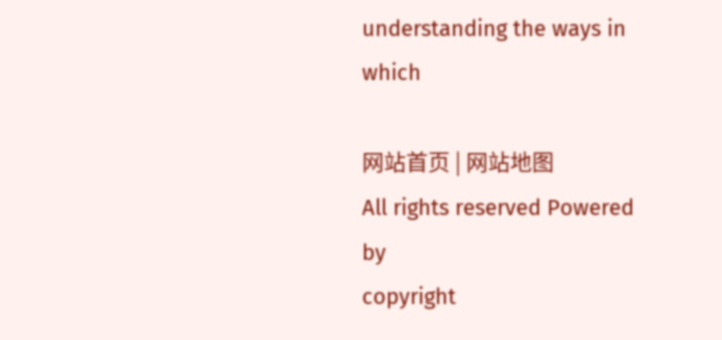understanding the ways in which

网站首页 | 网站地图
All rights reserved Powered by
copyright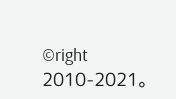©right 2010-2021。